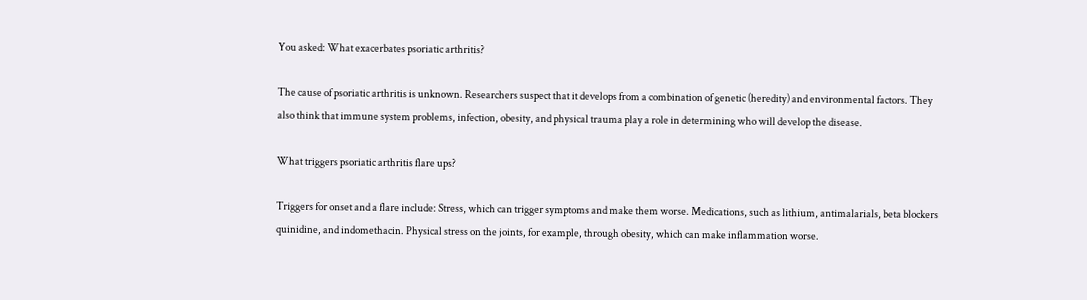You asked: What exacerbates psoriatic arthritis?

The cause of psoriatic arthritis is unknown. Researchers suspect that it develops from a combination of genetic (heredity) and environmental factors. They also think that immune system problems, infection, obesity, and physical trauma play a role in determining who will develop the disease.

What triggers psoriatic arthritis flare ups?

Triggers for onset and a flare include: Stress, which can trigger symptoms and make them worse. Medications, such as lithium, antimalarials, beta blockers quinidine, and indomethacin. Physical stress on the joints, for example, through obesity, which can make inflammation worse.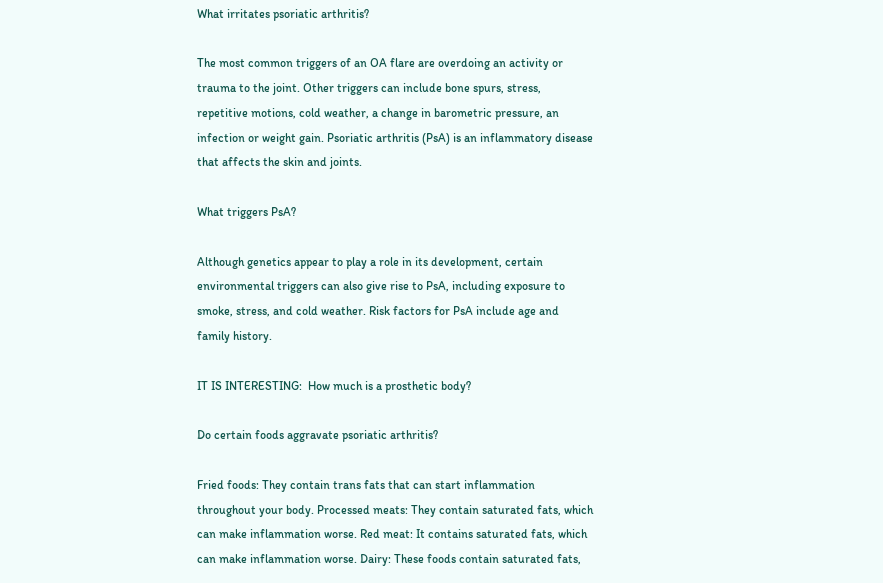What irritates psoriatic arthritis?

The most common triggers of an OA flare are overdoing an activity or trauma to the joint. Other triggers can include bone spurs, stress, repetitive motions, cold weather, a change in barometric pressure, an infection or weight gain. Psoriatic arthritis (PsA) is an inflammatory disease that affects the skin and joints.

What triggers PsA?

Although genetics appear to play a role in its development, certain environmental triggers can also give rise to PsA, including exposure to smoke, stress, and cold weather. Risk factors for PsA include age and family history.

IT IS INTERESTING:  How much is a prosthetic body?

Do certain foods aggravate psoriatic arthritis?

Fried foods: They contain trans fats that can start inflammation throughout your body. Processed meats: They contain saturated fats, which can make inflammation worse. Red meat: It contains saturated fats, which can make inflammation worse. Dairy: These foods contain saturated fats,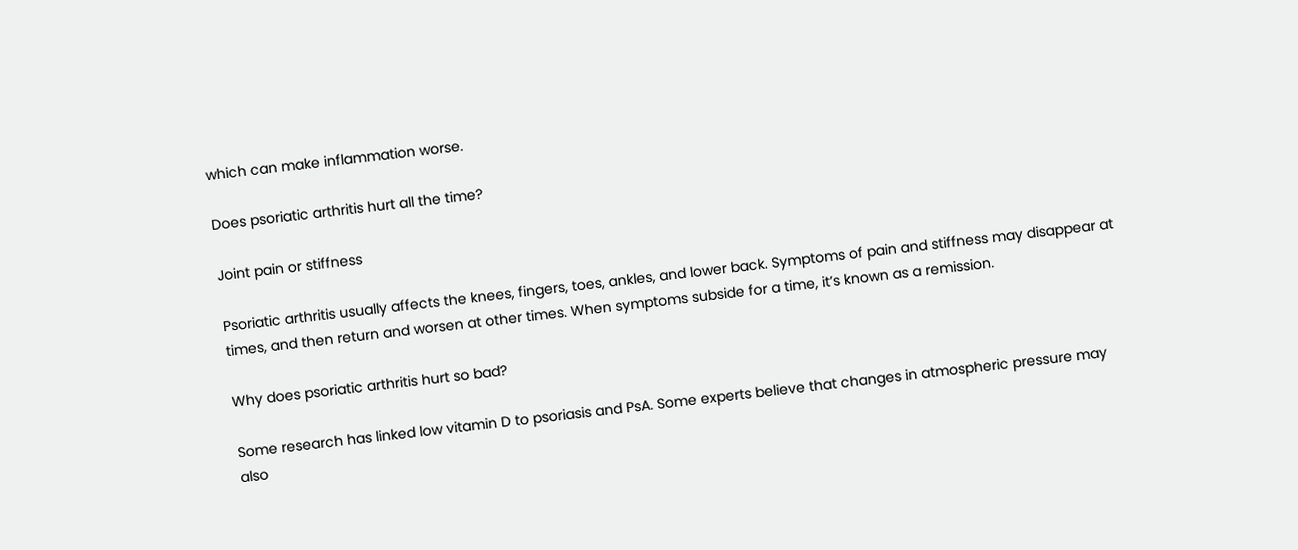which can make inflammation worse.

Does psoriatic arthritis hurt all the time?

Joint pain or stiffness

Psoriatic arthritis usually affects the knees, fingers, toes, ankles, and lower back. Symptoms of pain and stiffness may disappear at times, and then return and worsen at other times. When symptoms subside for a time, it’s known as a remission.

Why does psoriatic arthritis hurt so bad?

Some research has linked low vitamin D to psoriasis and PsA. Some experts believe that changes in atmospheric pressure may also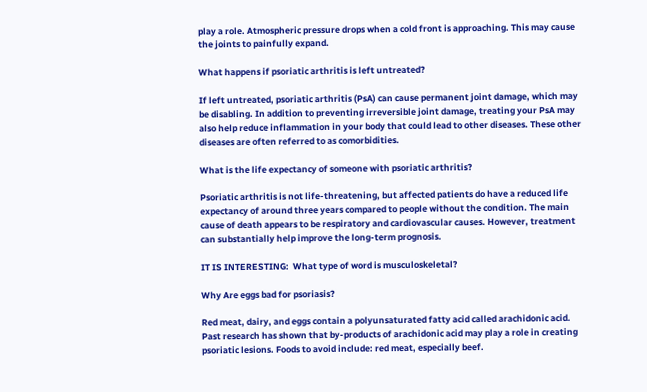play a role. Atmospheric pressure drops when a cold front is approaching. This may cause the joints to painfully expand.

What happens if psoriatic arthritis is left untreated?

If left untreated, psoriatic arthritis (PsA) can cause permanent joint damage, which may be disabling. In addition to preventing irreversible joint damage, treating your PsA may also help reduce inflammation in your body that could lead to other diseases. These other diseases are often referred to as comorbidities.

What is the life expectancy of someone with psoriatic arthritis?

Psoriatic arthritis is not life-threatening, but affected patients do have a reduced life expectancy of around three years compared to people without the condition. The main cause of death appears to be respiratory and cardiovascular causes. However, treatment can substantially help improve the long-term prognosis.

IT IS INTERESTING:  What type of word is musculoskeletal?

Why Are eggs bad for psoriasis?

Red meat, dairy, and eggs contain a polyunsaturated fatty acid called arachidonic acid. Past research has shown that by-products of arachidonic acid may play a role in creating psoriatic lesions. Foods to avoid include: red meat, especially beef.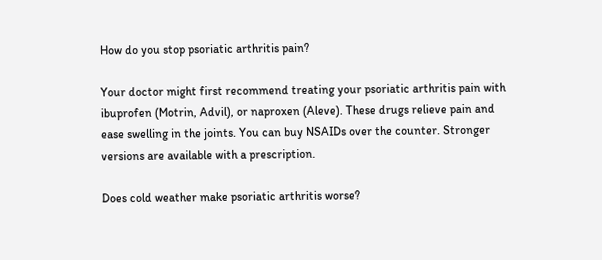How do you stop psoriatic arthritis pain?

Your doctor might first recommend treating your psoriatic arthritis pain with ibuprofen (Motrin, Advil), or naproxen (Aleve). These drugs relieve pain and ease swelling in the joints. You can buy NSAIDs over the counter. Stronger versions are available with a prescription.

Does cold weather make psoriatic arthritis worse?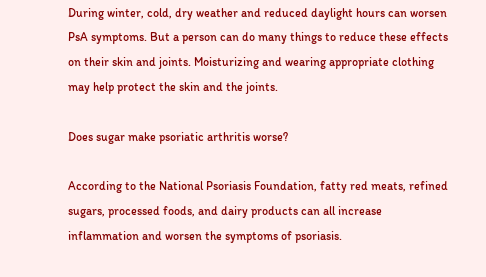During winter, cold, dry weather and reduced daylight hours can worsen PsA symptoms. But a person can do many things to reduce these effects on their skin and joints. Moisturizing and wearing appropriate clothing may help protect the skin and the joints.

Does sugar make psoriatic arthritis worse?

According to the National Psoriasis Foundation, fatty red meats, refined sugars, processed foods, and dairy products can all increase inflammation and worsen the symptoms of psoriasis.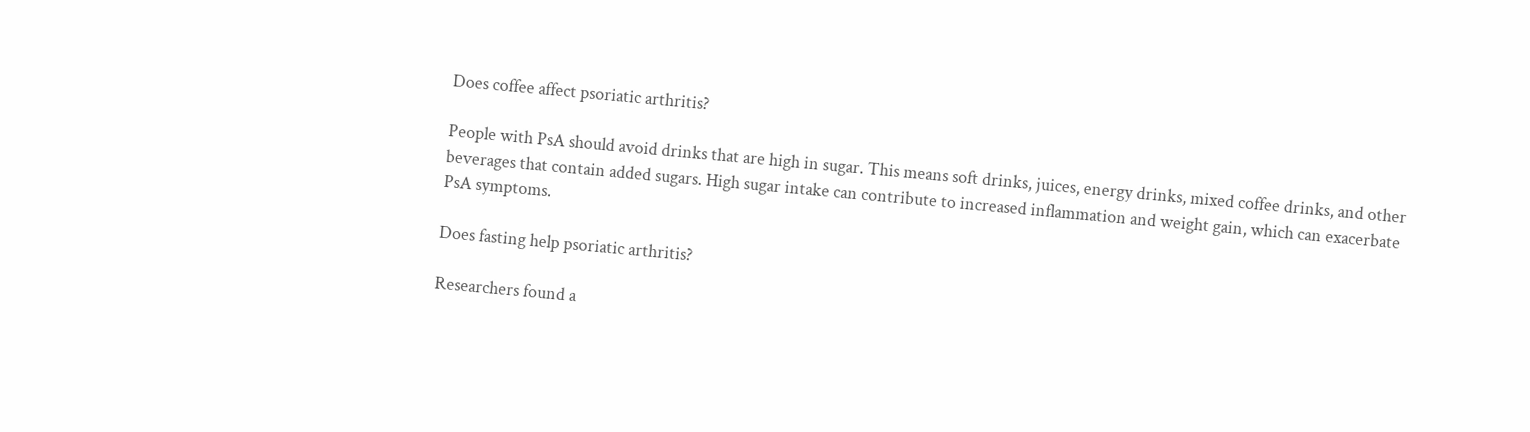Does coffee affect psoriatic arthritis?

People with PsA should avoid drinks that are high in sugar. This means soft drinks, juices, energy drinks, mixed coffee drinks, and other beverages that contain added sugars. High sugar intake can contribute to increased inflammation and weight gain, which can exacerbate PsA symptoms.

Does fasting help psoriatic arthritis?

Researchers found a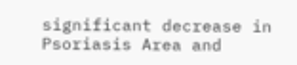significant decrease in Psoriasis Area and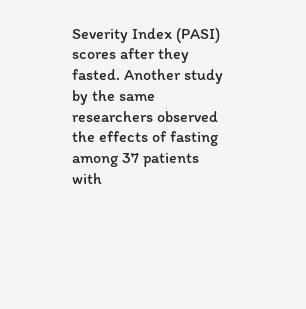Severity Index (PASI) scores after they fasted. Another study by the same researchers observed the effects of fasting among 37 patients with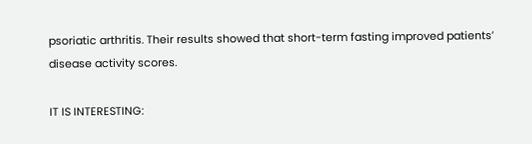psoriatic arthritis. Their results showed that short-term fasting improved patients’ disease activity scores.

IT IS INTERESTING: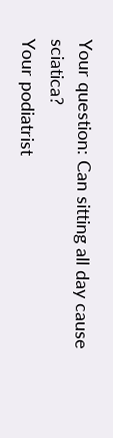Your question: Can sitting all day cause sciatica?
Your podiatrist